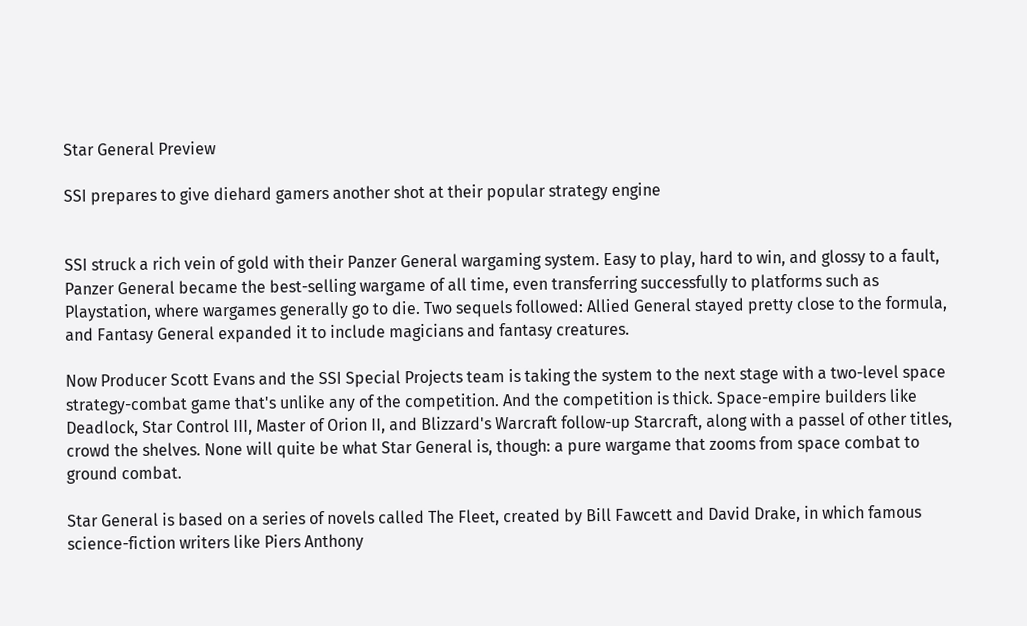Star General Preview

SSI prepares to give diehard gamers another shot at their popular strategy engine


SSI struck a rich vein of gold with their Panzer General wargaming system. Easy to play, hard to win, and glossy to a fault, Panzer General became the best-selling wargame of all time, even transferring successfully to platforms such as Playstation, where wargames generally go to die. Two sequels followed: Allied General stayed pretty close to the formula, and Fantasy General expanded it to include magicians and fantasy creatures.

Now Producer Scott Evans and the SSI Special Projects team is taking the system to the next stage with a two-level space strategy-combat game that's unlike any of the competition. And the competition is thick. Space-empire builders like Deadlock, Star Control III, Master of Orion II, and Blizzard's Warcraft follow-up Starcraft, along with a passel of other titles, crowd the shelves. None will quite be what Star General is, though: a pure wargame that zooms from space combat to ground combat.

Star General is based on a series of novels called The Fleet, created by Bill Fawcett and David Drake, in which famous science-fiction writers like Piers Anthony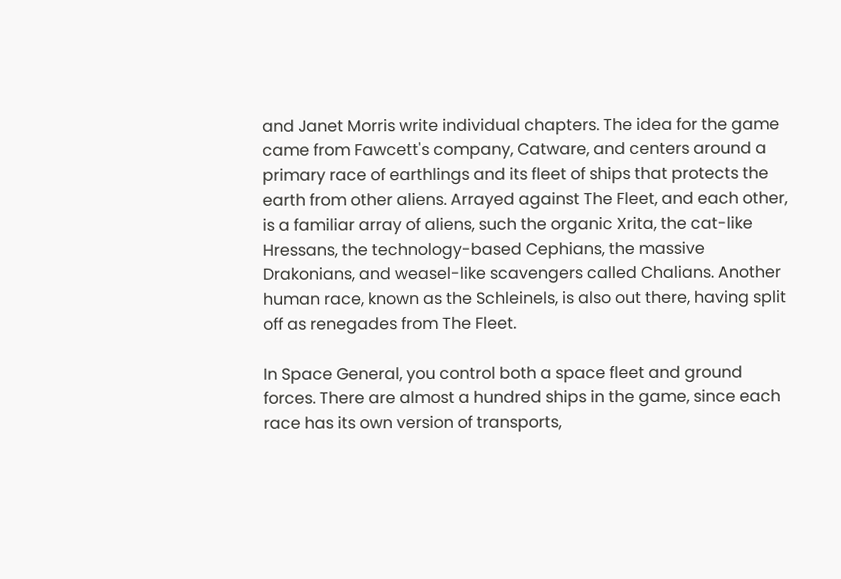and Janet Morris write individual chapters. The idea for the game came from Fawcett's company, Catware, and centers around a primary race of earthlings and its fleet of ships that protects the earth from other aliens. Arrayed against The Fleet, and each other, is a familiar array of aliens, such the organic Xrita, the cat-like Hressans, the technology-based Cephians, the massive Drakonians, and weasel-like scavengers called Chalians. Another human race, known as the Schleinels, is also out there, having split off as renegades from The Fleet.

In Space General, you control both a space fleet and ground forces. There are almost a hundred ships in the game, since each race has its own version of transports,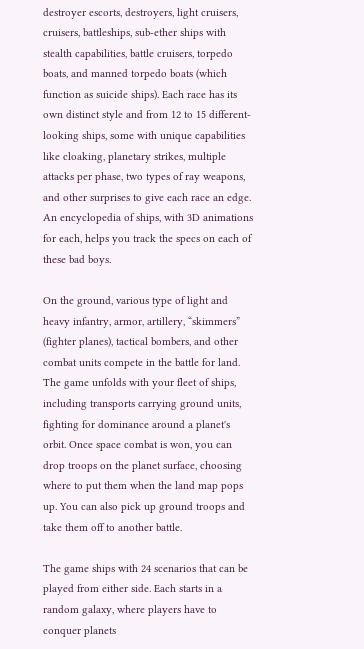destroyer escorts, destroyers, light cruisers, cruisers, battleships, sub-ether ships with stealth capabilities, battle cruisers, torpedo boats, and manned torpedo boats (which function as suicide ships). Each race has its own distinct style and from 12 to 15 different-looking ships, some with unique capabilities like cloaking, planetary strikes, multiple attacks per phase, two types of ray weapons, and other surprises to give each race an edge. An encyclopedia of ships, with 3D animations for each, helps you track the specs on each of these bad boys.

On the ground, various type of light and heavy infantry, armor, artillery, “skimmers” (fighter planes), tactical bombers, and other combat units compete in the battle for land. The game unfolds with your fleet of ships, including transports carrying ground units, fighting for dominance around a planet's orbit. Once space combat is won, you can drop troops on the planet surface, choosing where to put them when the land map pops up. You can also pick up ground troops and take them off to another battle.

The game ships with 24 scenarios that can be played from either side. Each starts in a random galaxy, where players have to conquer planets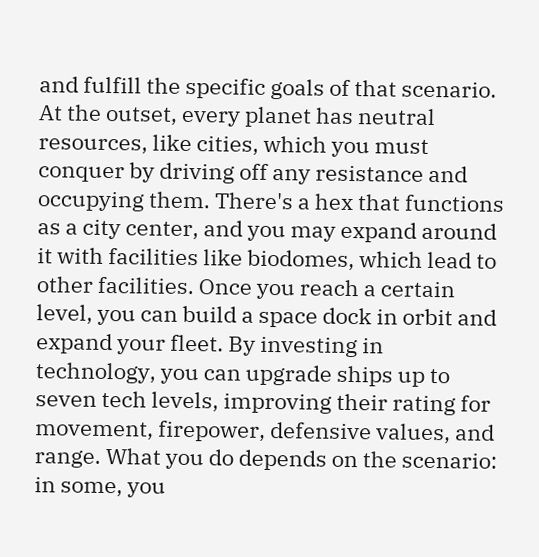and fulfill the specific goals of that scenario. At the outset, every planet has neutral resources, like cities, which you must conquer by driving off any resistance and occupying them. There's a hex that functions as a city center, and you may expand around it with facilities like biodomes, which lead to other facilities. Once you reach a certain level, you can build a space dock in orbit and expand your fleet. By investing in technology, you can upgrade ships up to seven tech levels, improving their rating for movement, firepower, defensive values, and range. What you do depends on the scenario: in some, you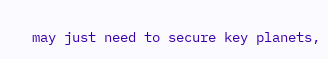may just need to secure key planets,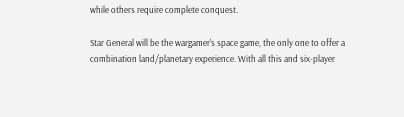while others require complete conquest.

Star General will be the wargamer's space game, the only one to offer a combination land/planetary experience. With all this and six-player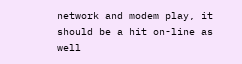network and modem play, it should be a hit on-line as well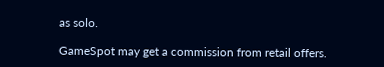as solo.

GameSpot may get a commission from retail offers.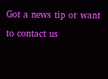Got a news tip or want to contact us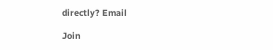directly? Email

Join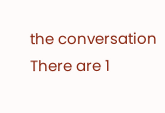the conversation
There are 1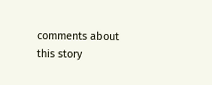comments about this story